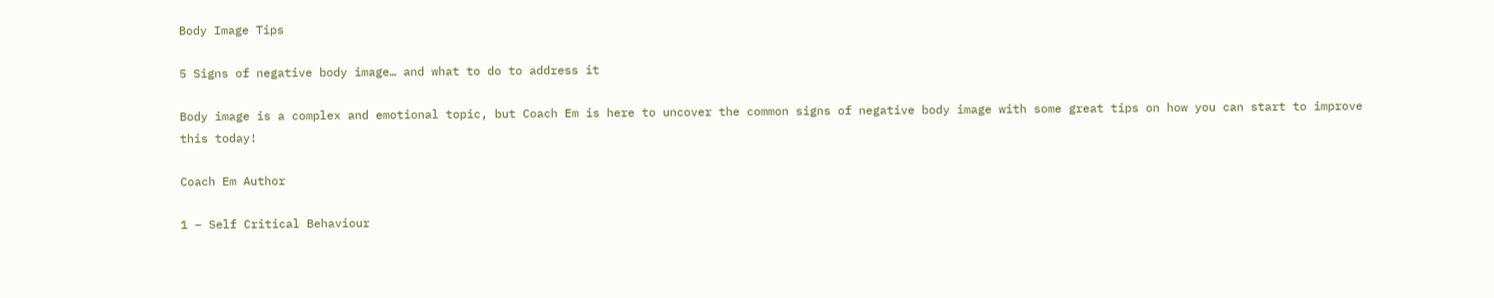Body Image Tips

5 Signs of negative body image… and what to do to address it

Body image is a complex and emotional topic, but Coach Em is here to uncover the common signs of negative body image with some great tips on how you can start to improve this today!

Coach Em Author

1 – Self Critical Behaviour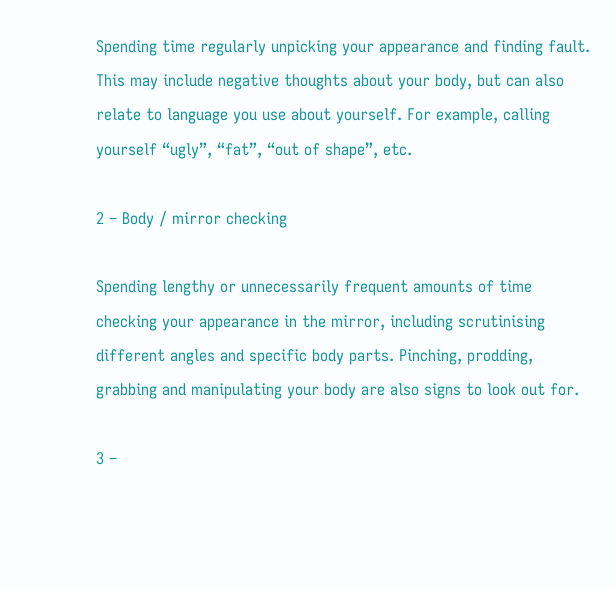Spending time regularly unpicking your appearance and finding fault. This may include negative thoughts about your body, but can also relate to language you use about yourself. For example, calling yourself “ugly”, “fat”, “out of shape”, etc.

2 – Body / mirror checking

Spending lengthy or unnecessarily frequent amounts of time checking your appearance in the mirror, including scrutinising different angles and specific body parts. Pinching, prodding, grabbing and manipulating your body are also signs to look out for.

3 –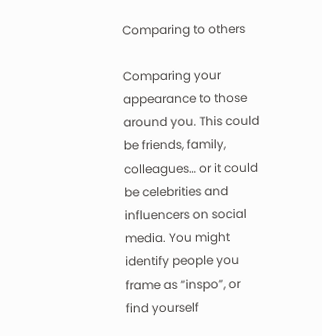Comparing to others

Comparing your appearance to those around you. This could be friends, family, colleagues… or it could be celebrities and influencers on social media. You might identify people you frame as “inspo”, or find yourself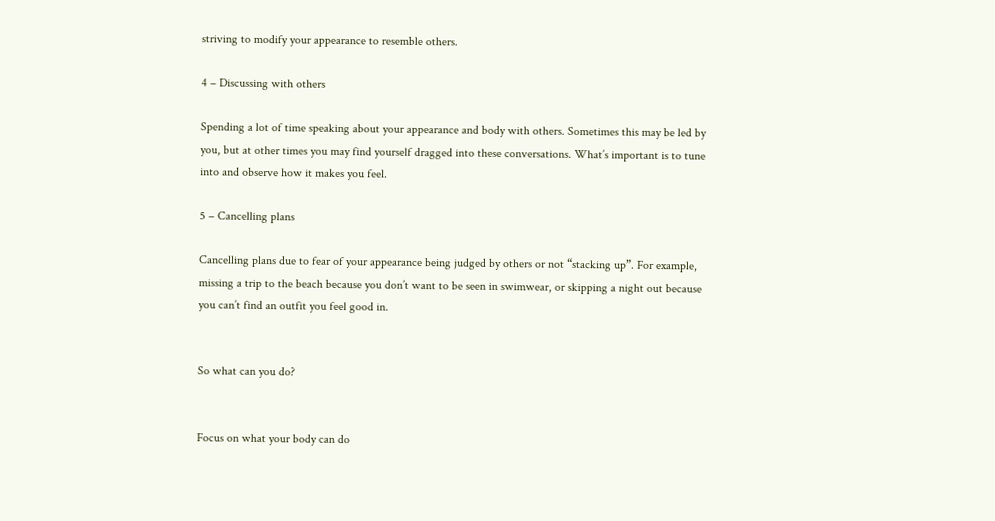striving to modify your appearance to resemble others.

4 – Discussing with others

Spending a lot of time speaking about your appearance and body with others. Sometimes this may be led by you, but at other times you may find yourself dragged into these conversations. What’s important is to tune into and observe how it makes you feel.

5 – Cancelling plans

Cancelling plans due to fear of your appearance being judged by others or not “stacking up”. For example, missing a trip to the beach because you don’t want to be seen in swimwear, or skipping a night out because you can’t find an outfit you feel good in.


So what can you do?


Focus on what your body can do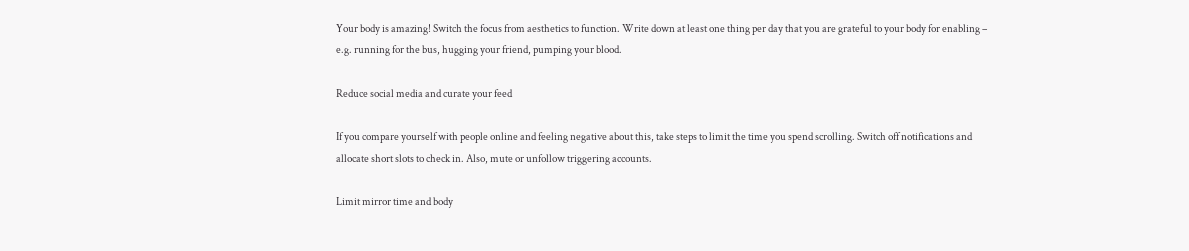Your body is amazing! Switch the focus from aesthetics to function. Write down at least one thing per day that you are grateful to your body for enabling – e.g. running for the bus, hugging your friend, pumping your blood.

Reduce social media and curate your feed

If you compare yourself with people online and feeling negative about this, take steps to limit the time you spend scrolling. Switch off notifications and allocate short slots to check in. Also, mute or unfollow triggering accounts.

Limit mirror time and body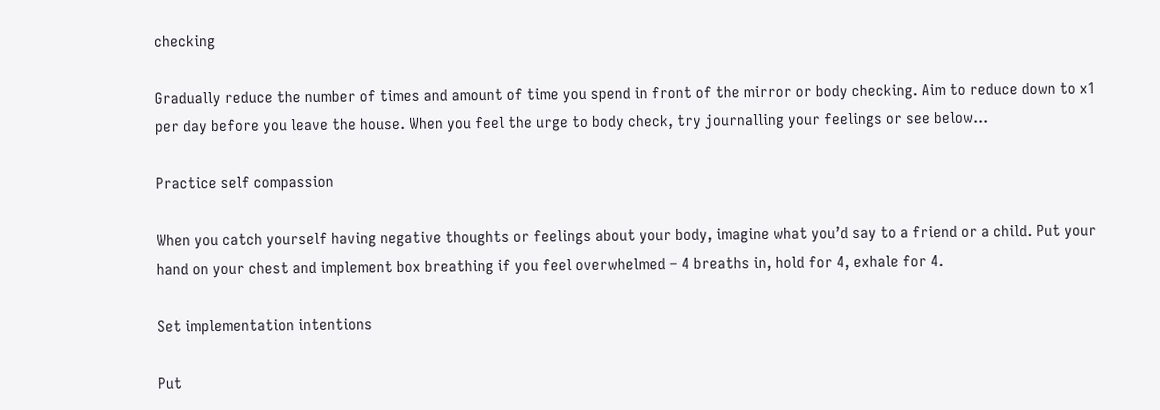checking

Gradually reduce the number of times and amount of time you spend in front of the mirror or body checking. Aim to reduce down to x1 per day before you leave the house. When you feel the urge to body check, try journalling your feelings or see below…

Practice self compassion

When you catch yourself having negative thoughts or feelings about your body, imagine what you’d say to a friend or a child. Put your hand on your chest and implement box breathing if you feel overwhelmed – 4 breaths in, hold for 4, exhale for 4.

Set implementation intentions

Put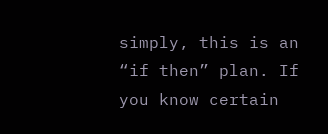simply, this is an “if then” plan. If you know certain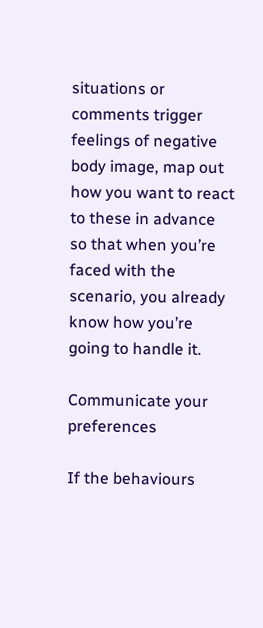situations or comments trigger feelings of negative body image, map out how you want to react to these in advance so that when you’re faced with the scenario, you already know how you’re going to handle it.

Communicate your preferences

If the behaviours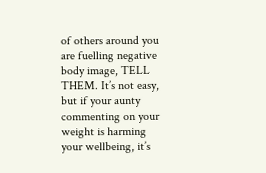of others around you are fuelling negative body image, TELL THEM. It’s not easy, but if your aunty commenting on your weight is harming your wellbeing, it’s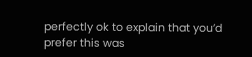perfectly ok to explain that you’d prefer this was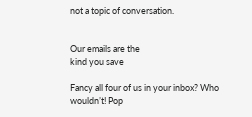not a topic of conversation.


Our emails are the
kind you save

Fancy all four of us in your inbox? Who wouldn’t! Pop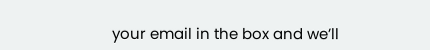your email in the box and we’ll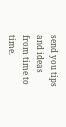send you tips and ideas from time to time.